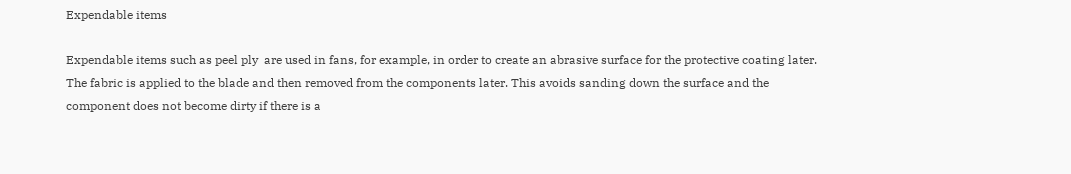Expendable items

Expendable items such as peel ply  are used in fans, for example, in order to create an abrasive surface for the protective coating later. The fabric is applied to the blade and then removed from the components later. This avoids sanding down the surface and the component does not become dirty if there is a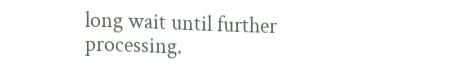long wait until further processing.